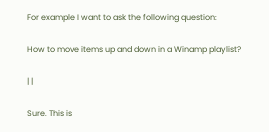For example I want to ask the following question:

How to move items up and down in a Winamp playlist?

| |

Sure. This is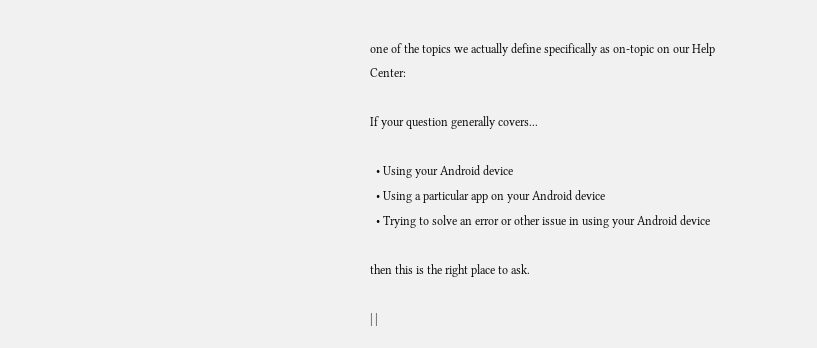one of the topics we actually define specifically as on-topic on our Help Center:

If your question generally covers...

  • Using your Android device
  • Using a particular app on your Android device
  • Trying to solve an error or other issue in using your Android device

then this is the right place to ask.

| |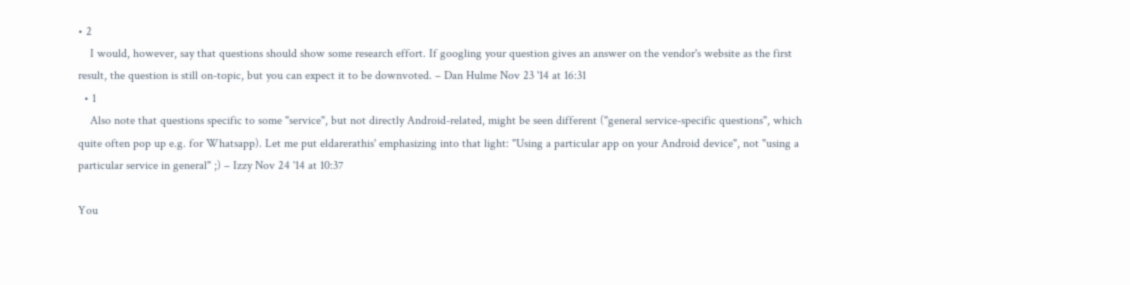• 2
    I would, however, say that questions should show some research effort. If googling your question gives an answer on the vendor's website as the first result, the question is still on-topic, but you can expect it to be downvoted. – Dan Hulme Nov 23 '14 at 16:31
  • 1
    Also note that questions specific to some "service", but not directly Android-related, might be seen different ("general service-specific questions", which quite often pop up e.g. for Whatsapp). Let me put eldarerathis' emphasizing into that light: "Using a particular app on your Android device", not "using a particular service in general" ;) – Izzy Nov 24 '14 at 10:37

You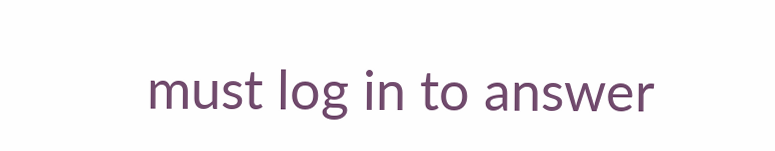must log in to answer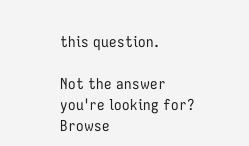this question.

Not the answer you're looking for? Browse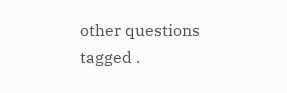other questions tagged .